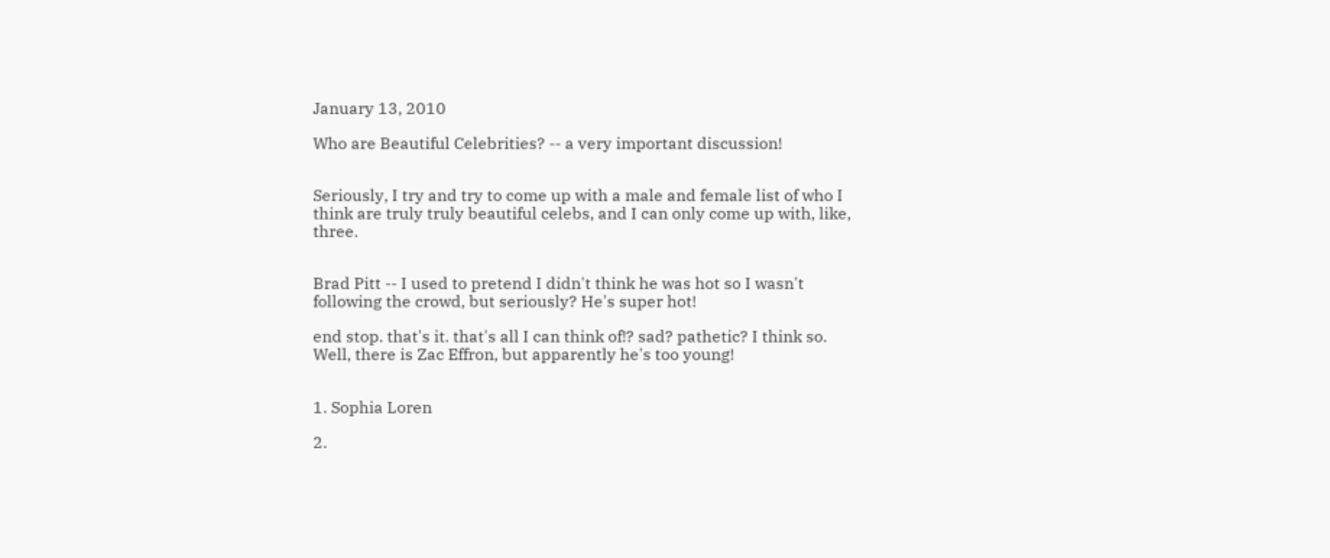January 13, 2010

Who are Beautiful Celebrities? -- a very important discussion!


Seriously, I try and try to come up with a male and female list of who I think are truly truly beautiful celebs, and I can only come up with, like, three.


Brad Pitt -- I used to pretend I didn't think he was hot so I wasn't following the crowd, but seriously? He's super hot!

end stop. that's it. that's all I can think of!? sad? pathetic? I think so. Well, there is Zac Effron, but apparently he's too young!


1. Sophia Loren

2.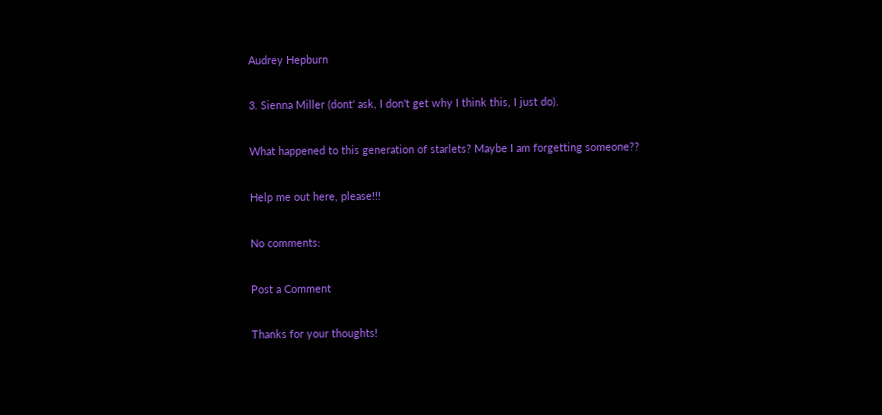Audrey Hepburn

3. Sienna Miller (dont' ask, I don't get why I think this, I just do).

What happened to this generation of starlets? Maybe I am forgetting someone??

Help me out here, please!!!

No comments:

Post a Comment

Thanks for your thoughts!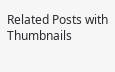Related Posts with Thumbnails